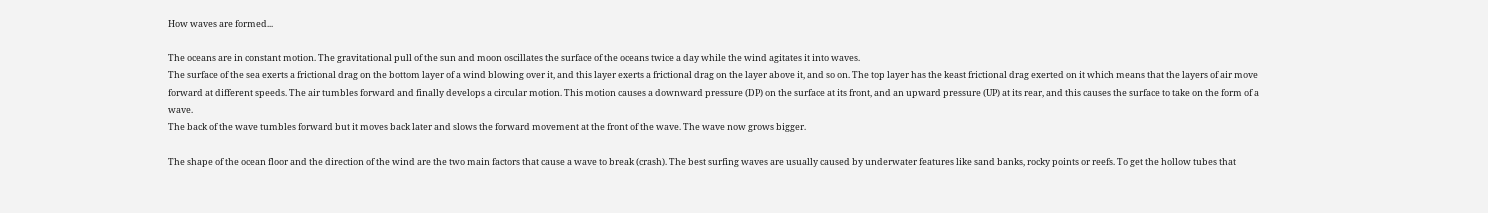How waves are formed...

The oceans are in constant motion. The gravitational pull of the sun and moon oscillates the surface of the oceans twice a day while the wind agitates it into waves.
The surface of the sea exerts a frictional drag on the bottom layer of a wind blowing over it, and this layer exerts a frictional drag on the layer above it, and so on. The top layer has the keast frictional drag exerted on it which means that the layers of air move forward at different speeds. The air tumbles forward and finally develops a circular motion. This motion causes a downward pressure (DP) on the surface at its front, and an upward pressure (UP) at its rear, and this causes the surface to take on the form of a wave.
The back of the wave tumbles forward but it moves back later and slows the forward movement at the front of the wave. The wave now grows bigger.

The shape of the ocean floor and the direction of the wind are the two main factors that cause a wave to break (crash). The best surfing waves are usually caused by underwater features like sand banks, rocky points or reefs. To get the hollow tubes that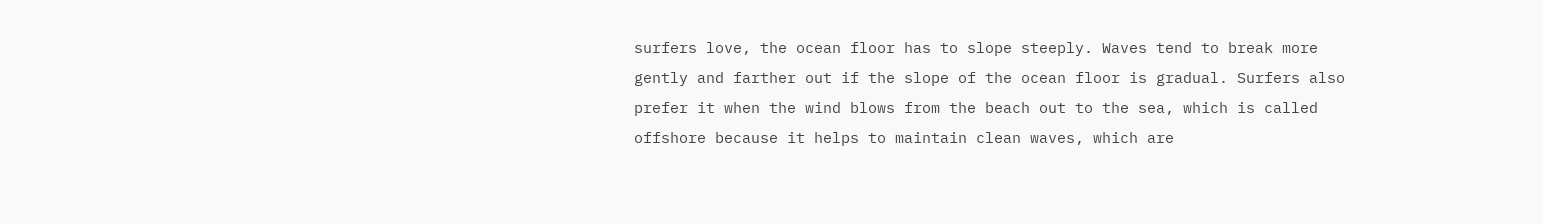surfers love, the ocean floor has to slope steeply. Waves tend to break more gently and farther out if the slope of the ocean floor is gradual. Surfers also prefer it when the wind blows from the beach out to the sea, which is called offshore because it helps to maintain clean waves, which are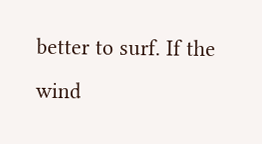better to surf. If the wind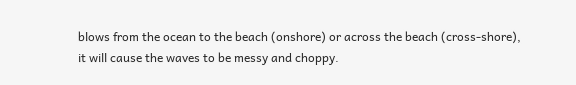blows from the ocean to the beach (onshore) or across the beach (cross-shore), it will cause the waves to be messy and choppy.